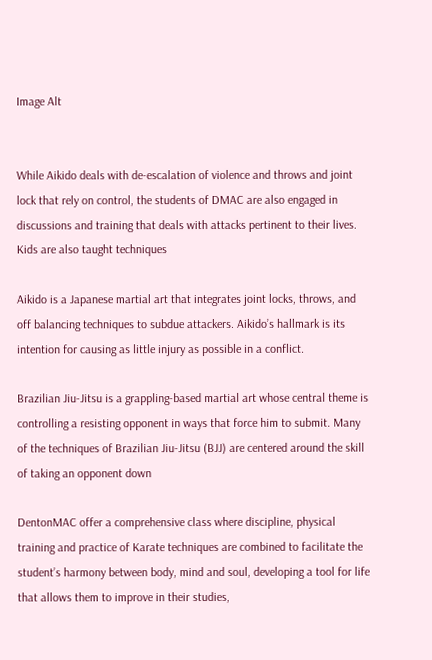Image Alt


While Aikido deals with de-escalation of violence and throws and joint lock that rely on control, the students of DMAC are also engaged in discussions and training that deals with attacks pertinent to their lives. Kids are also taught techniques

Aikido is a Japanese martial art that integrates joint locks, throws, and off balancing techniques to subdue attackers. Aikido’s hallmark is its intention for causing as little injury as possible in a conflict.

Brazilian Jiu-Jitsu is a grappling-based martial art whose central theme is controlling a resisting opponent in ways that force him to submit. Many of the techniques of Brazilian Jiu-Jitsu (BJJ) are centered around the skill of taking an opponent down

DentonMAC offer a comprehensive class where discipline, physical training and practice of Karate techniques are combined to facilitate the student’s harmony between body, mind and soul, developing a tool for life that allows them to improve in their studies,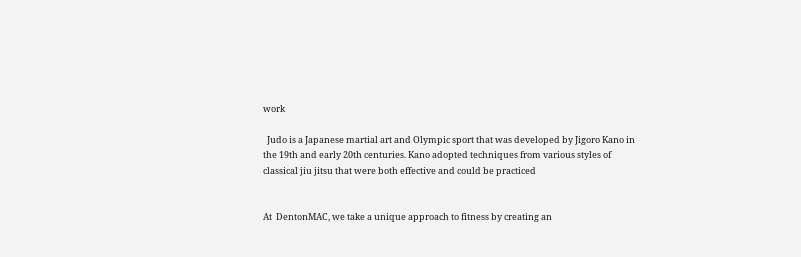work

  Judo is a Japanese martial art and Olympic sport that was developed by Jigoro Kano in the 19th and early 20th centuries. Kano adopted techniques from various styles of classical jiu jitsu that were both effective and could be practiced


At  DentonMAC, we take a unique approach to fitness by creating an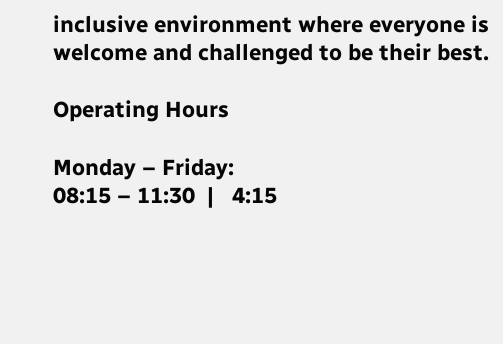inclusive environment where everyone is welcome and challenged to be their best.

Operating Hours

Monday – Friday:
08:15 – 11:30  |   4:15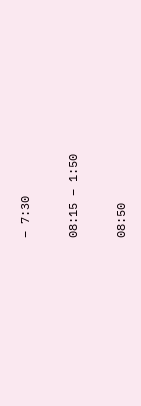– 7:30

08:15 – 1:50

08:50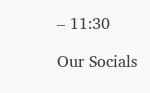– 11:30

Our Socials